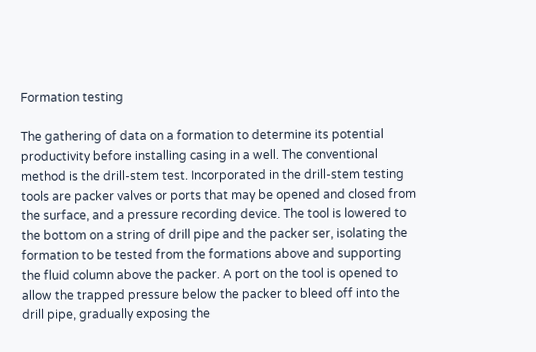Formation testing

The gathering of data on a formation to determine its potential productivity before installing casing in a well. The conventional method is the drill-stem test. Incorporated in the drill-stem testing tools are packer valves or ports that may be opened and closed from the surface, and a pressure recording device. The tool is lowered to the bottom on a string of drill pipe and the packer ser, isolating the formation to be tested from the formations above and supporting the fluid column above the packer. A port on the tool is opened to allow the trapped pressure below the packer to bleed off into the drill pipe, gradually exposing the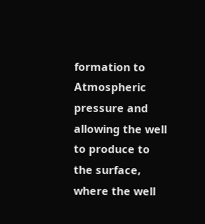formation to Atmospheric pressure and allowing the well to produce to the surface, where the well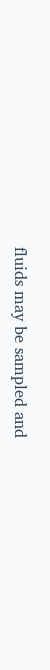fluids may be sampled and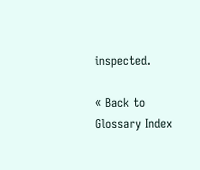inspected.

« Back to Glossary Index